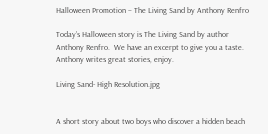Halloween Promotion – The Living Sand by Anthony Renfro

Today’s Halloween story is The Living Sand by author Anthony Renfro.  We have an excerpt to give you a taste.  Anthony writes great stories, enjoy.

Living Sand- High Resolution.jpg


A short story about two boys who discover a hidden beach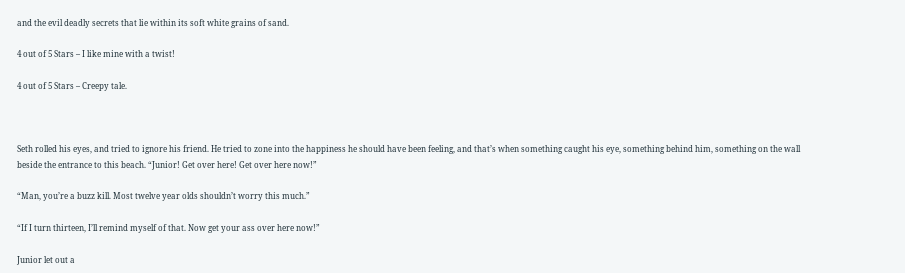and the evil deadly secrets that lie within its soft white grains of sand.

4 out of 5 Stars – I like mine with a twist!

4 out of 5 Stars – Creepy tale.



Seth rolled his eyes, and tried to ignore his friend. He tried to zone into the happiness he should have been feeling, and that’s when something caught his eye, something behind him, something on the wall beside the entrance to this beach. “Junior! Get over here! Get over here now!”

“Man, you’re a buzz kill. Most twelve year olds shouldn’t worry this much.”

“If I turn thirteen, I’ll remind myself of that. Now get your ass over here now!”

Junior let out a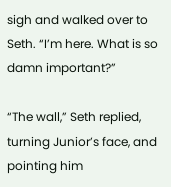sigh and walked over to Seth. “I’m here. What is so damn important?”

“The wall,” Seth replied, turning Junior’s face, and pointing him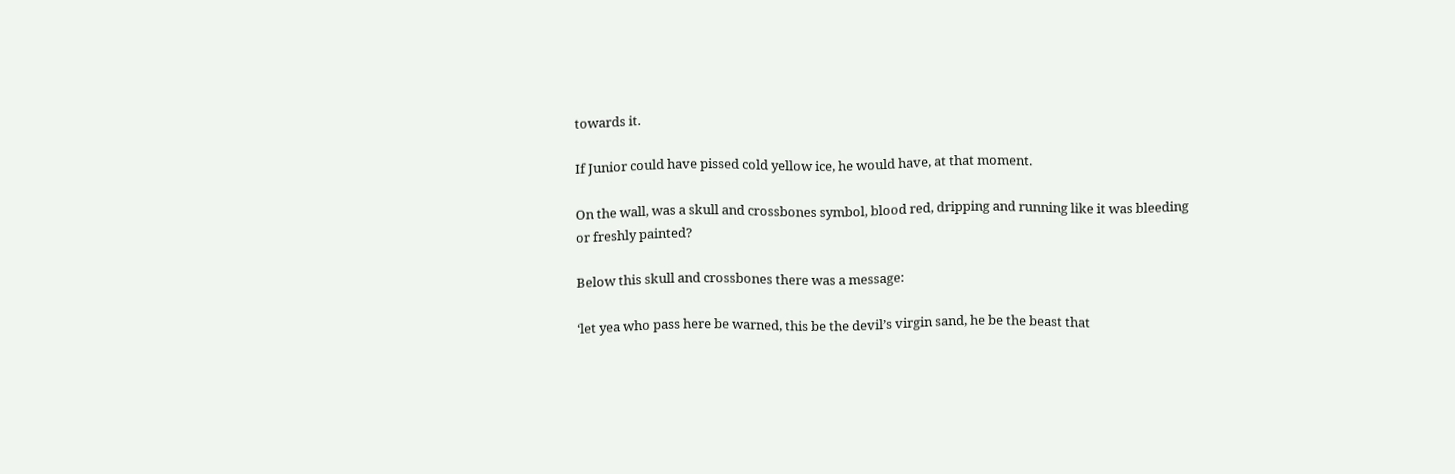towards it.

If Junior could have pissed cold yellow ice, he would have, at that moment.

On the wall, was a skull and crossbones symbol, blood red, dripping and running like it was bleeding or freshly painted?

Below this skull and crossbones there was a message:

‘let yea who pass here be warned, this be the devil’s virgin sand, he be the beast that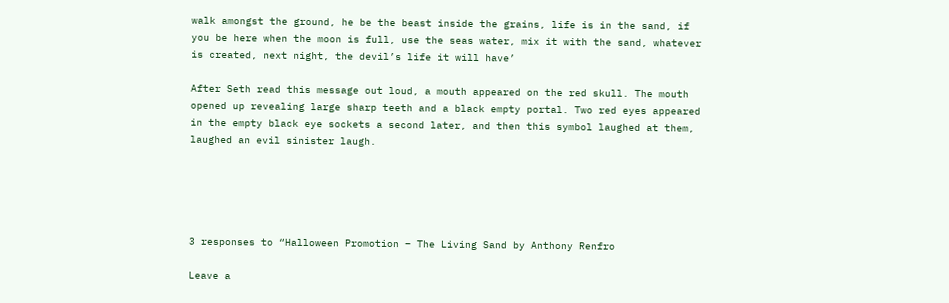walk amongst the ground, he be the beast inside the grains, life is in the sand, if you be here when the moon is full, use the seas water, mix it with the sand, whatever is created, next night, the devil’s life it will have’

After Seth read this message out loud, a mouth appeared on the red skull. The mouth opened up revealing large sharp teeth and a black empty portal. Two red eyes appeared in the empty black eye sockets a second later, and then this symbol laughed at them, laughed an evil sinister laugh.





3 responses to “Halloween Promotion – The Living Sand by Anthony Renfro

Leave a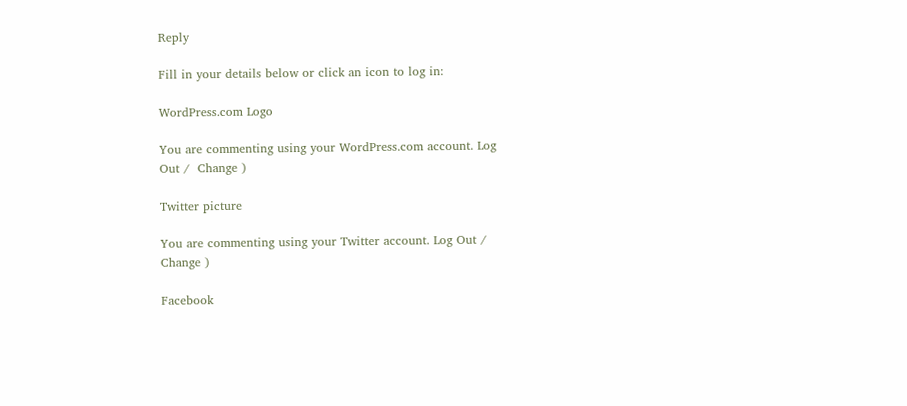Reply

Fill in your details below or click an icon to log in:

WordPress.com Logo

You are commenting using your WordPress.com account. Log Out /  Change )

Twitter picture

You are commenting using your Twitter account. Log Out /  Change )

Facebook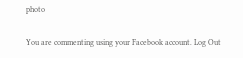photo

You are commenting using your Facebook account. Log Out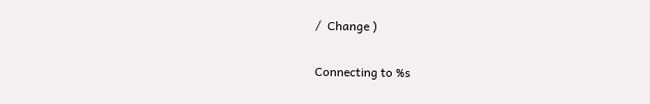/  Change )

Connecting to %s